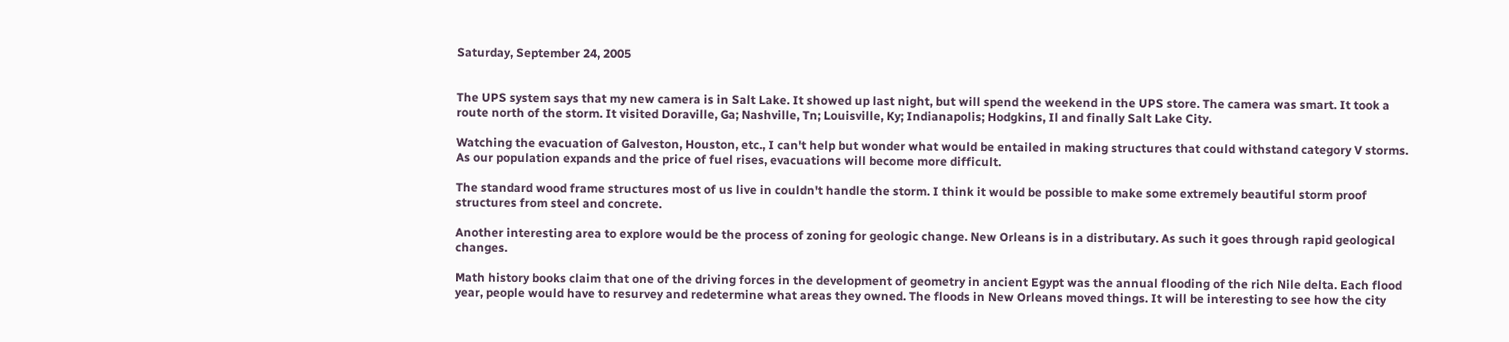Saturday, September 24, 2005


The UPS system says that my new camera is in Salt Lake. It showed up last night, but will spend the weekend in the UPS store. The camera was smart. It took a route north of the storm. It visited Doraville, Ga; Nashville, Tn; Louisville, Ky; Indianapolis; Hodgkins, Il and finally Salt Lake City.

Watching the evacuation of Galveston, Houston, etc., I can't help but wonder what would be entailed in making structures that could withstand category V storms. As our population expands and the price of fuel rises, evacuations will become more difficult.

The standard wood frame structures most of us live in couldn't handle the storm. I think it would be possible to make some extremely beautiful storm proof structures from steel and concrete.

Another interesting area to explore would be the process of zoning for geologic change. New Orleans is in a distributary. As such it goes through rapid geological changes.

Math history books claim that one of the driving forces in the development of geometry in ancient Egypt was the annual flooding of the rich Nile delta. Each flood year, people would have to resurvey and redetermine what areas they owned. The floods in New Orleans moved things. It will be interesting to see how the city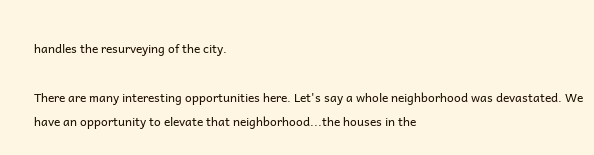handles the resurveying of the city.

There are many interesting opportunities here. Let's say a whole neighborhood was devastated. We have an opportunity to elevate that neighborhood...the houses in the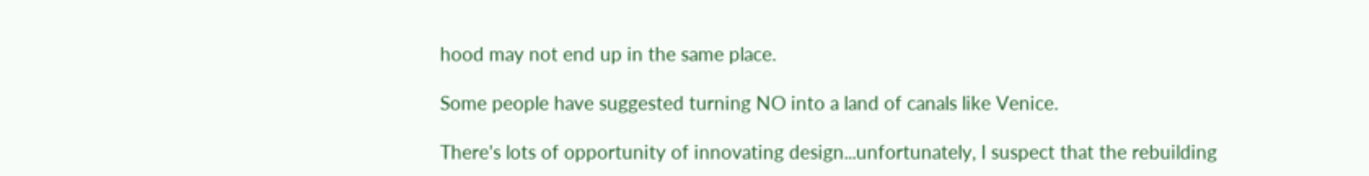hood may not end up in the same place.

Some people have suggested turning NO into a land of canals like Venice.

There's lots of opportunity of innovating design...unfortunately, I suspect that the rebuilding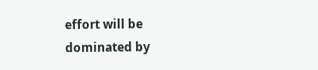effort will be dominated by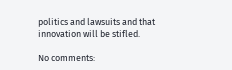politics and lawsuits and that innovation will be stifled.

No comments: